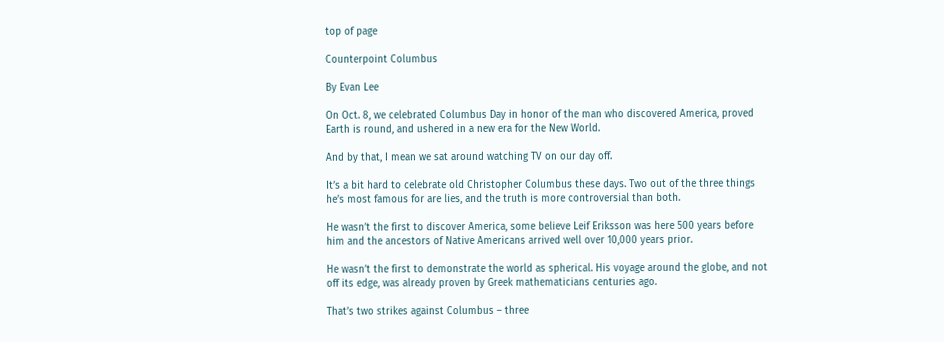top of page

Counterpoint Columbus

By Evan Lee

On Oct. 8, we celebrated Columbus Day in honor of the man who discovered America, proved Earth is round, and ushered in a new era for the New World.

And by that, I mean we sat around watching TV on our day off.

It’s a bit hard to celebrate old Christopher Columbus these days. Two out of the three things he’s most famous for are lies, and the truth is more controversial than both.

He wasn’t the first to discover America, some believe Leif Eriksson was here 500 years before him and the ancestors of Native Americans arrived well over 10,000 years prior.

He wasn’t the first to demonstrate the world as spherical. His voyage around the globe, and not off its edge, was already proven by Greek mathematicians centuries ago.

That’s two strikes against Columbus – three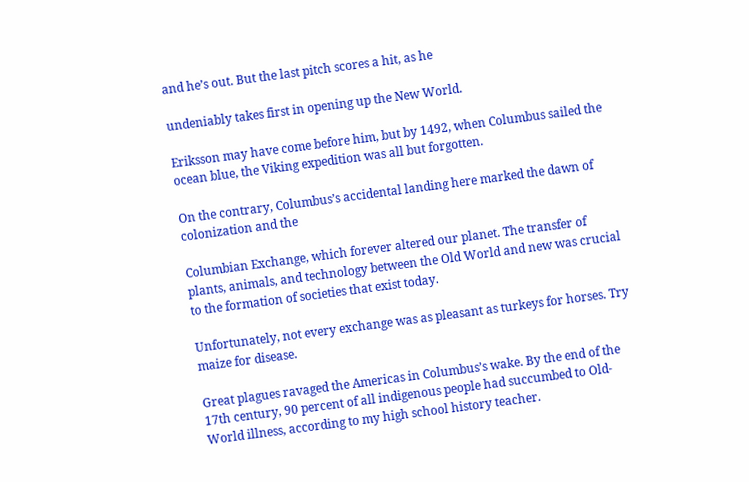and he’s out. But the last pitch scores a hit, as he

undeniably takes first in opening up the New World.

Eriksson may have come before him, but by 1492, when Columbus sailed the ocean blue, the Viking expedition was all but forgotten.

On the contrary, Columbus’s accidental landing here marked the dawn of colonization and the

Columbian Exchange, which forever altered our planet. The transfer of plants, animals, and technology between the Old World and new was crucial to the formation of societies that exist today.

Unfortunately, not every exchange was as pleasant as turkeys for horses. Try maize for disease.

Great plagues ravaged the Americas in Columbus’s wake. By the end of the 17th century, 90 percent of all indigenous people had succumbed to Old-World illness, according to my high school history teacher.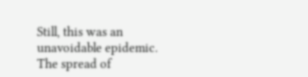Still, this was an unavoidable epidemic. The spread of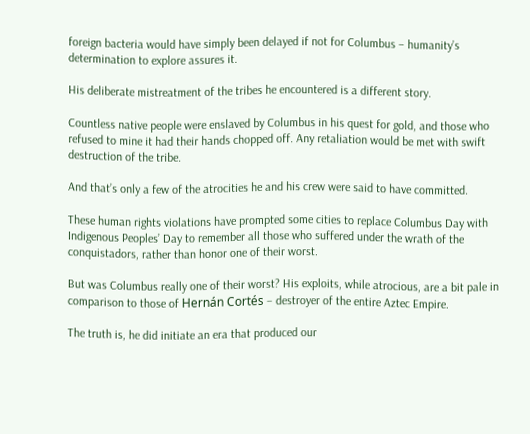foreign bacteria would have simply been delayed if not for Columbus – humanity’s determination to explore assures it.

His deliberate mistreatment of the tribes he encountered is a different story.

Countless native people were enslaved by Columbus in his quest for gold, and those who refused to mine it had their hands chopped off. Any retaliation would be met with swift destruction of the tribe.

And that’s only a few of the atrocities he and his crew were said to have committed.

These human rights violations have prompted some cities to replace Columbus Day with Indigenous Peoples’ Day to remember all those who suffered under the wrath of the conquistadors, rather than honor one of their worst.

But was Columbus really one of their worst? His exploits, while atrocious, are a bit pale in comparison to those of Hernán Cortés – destroyer of the entire Aztec Empire.

The truth is, he did initiate an era that produced our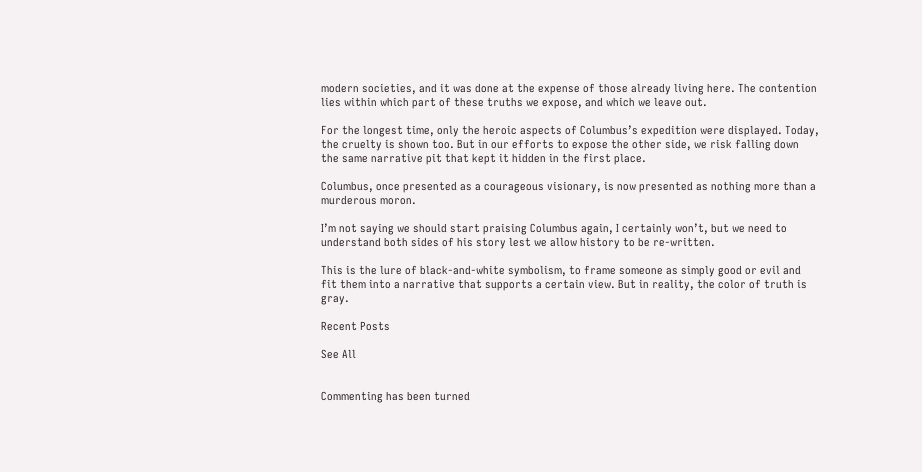modern societies, and it was done at the expense of those already living here. The contention lies within which part of these truths we expose, and which we leave out.

For the longest time, only the heroic aspects of Columbus’s expedition were displayed. Today, the cruelty is shown too. But in our efforts to expose the other side, we risk falling down the same narrative pit that kept it hidden in the first place.

Columbus, once presented as a courageous visionary, is now presented as nothing more than a murderous moron.

I’m not saying we should start praising Columbus again, I certainly won’t, but we need to understand both sides of his story lest we allow history to be re-written.

This is the lure of black-and-white symbolism, to frame someone as simply good or evil and fit them into a narrative that supports a certain view. But in reality, the color of truth is gray.

Recent Posts

See All


Commenting has been turned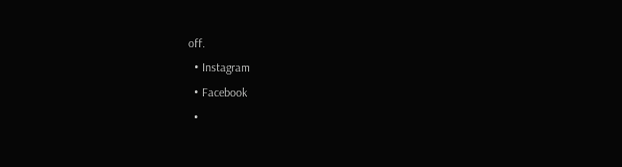off.
  • Instagram
  • Facebook
  •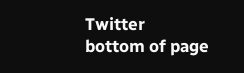Twitter
bottom of page